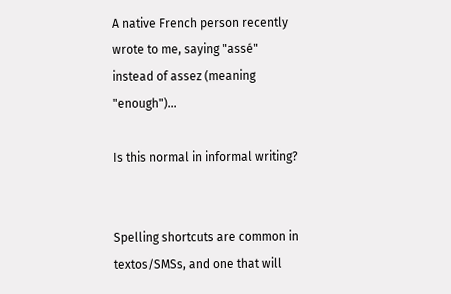A native French person recently wrote to me, saying "assé" instead of assez (meaning "enough")...

Is this normal in informal writing?


Spelling shortcuts are common in textos/SMSs, and one that will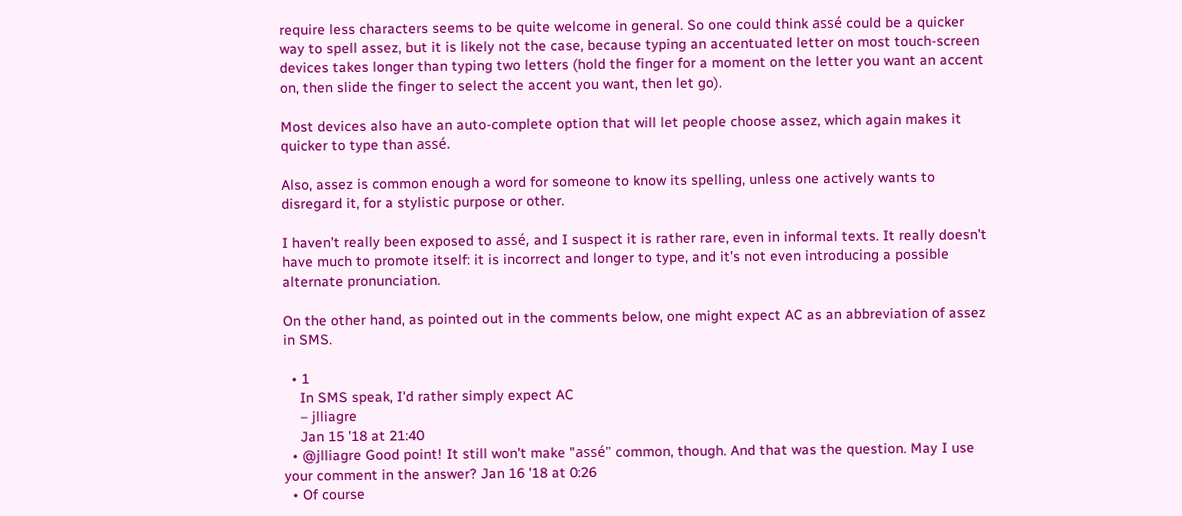require less characters seems to be quite welcome in general. So one could think assé could be a quicker way to spell assez, but it is likely not the case, because typing an accentuated letter on most touch-screen devices takes longer than typing two letters (hold the finger for a moment on the letter you want an accent on, then slide the finger to select the accent you want, then let go).

Most devices also have an auto-complete option that will let people choose assez, which again makes it quicker to type than assé.

Also, assez is common enough a word for someone to know its spelling, unless one actively wants to disregard it, for a stylistic purpose or other.

I haven’t really been exposed to assé, and I suspect it is rather rare, even in informal texts. It really doesn’t have much to promote itself: it is incorrect and longer to type, and it’s not even introducing a possible alternate pronunciation.

On the other hand, as pointed out in the comments below, one might expect AC as an abbreviation of assez in SMS.

  • 1
    In SMS speak, I'd rather simply expect AC
    – jlliagre
    Jan 15 '18 at 21:40
  • @jlliagre Good point! It still won't make "assé" common, though. And that was the question. May I use your comment in the answer? Jan 16 '18 at 0:26
  • Of course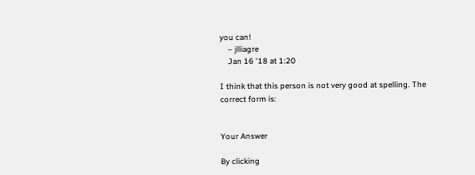you can!
    – jlliagre
    Jan 16 '18 at 1:20

I think that this person is not very good at spelling. The correct form is:


Your Answer

By clicking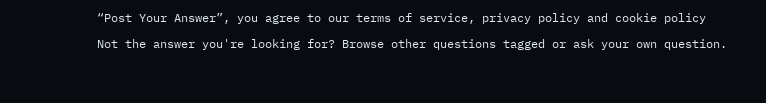“Post Your Answer”, you agree to our terms of service, privacy policy and cookie policy

Not the answer you're looking for? Browse other questions tagged or ask your own question.